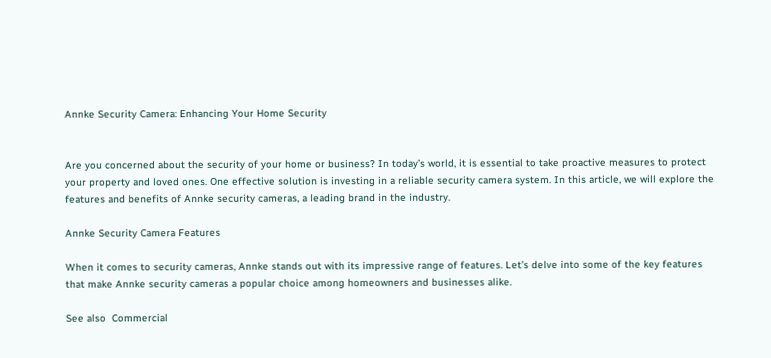Annke Security Camera: Enhancing Your Home Security


Are you concerned about the security of your home or business? In today’s world, it is essential to take proactive measures to protect your property and loved ones. One effective solution is investing in a reliable security camera system. In this article, we will explore the features and benefits of Annke security cameras, a leading brand in the industry.

Annke Security Camera Features

When it comes to security cameras, Annke stands out with its impressive range of features. Let’s delve into some of the key features that make Annke security cameras a popular choice among homeowners and businesses alike.

See also  Commercial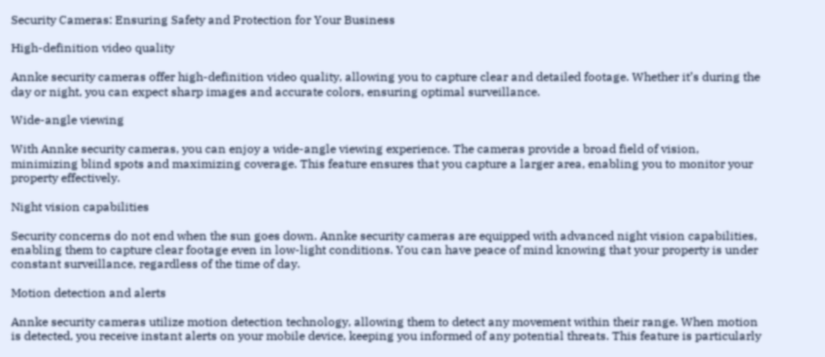Security Cameras: Ensuring Safety and Protection for Your Business

High-definition video quality

Annke security cameras offer high-definition video quality, allowing you to capture clear and detailed footage. Whether it’s during the day or night, you can expect sharp images and accurate colors, ensuring optimal surveillance.

Wide-angle viewing

With Annke security cameras, you can enjoy a wide-angle viewing experience. The cameras provide a broad field of vision, minimizing blind spots and maximizing coverage. This feature ensures that you capture a larger area, enabling you to monitor your property effectively.

Night vision capabilities

Security concerns do not end when the sun goes down. Annke security cameras are equipped with advanced night vision capabilities, enabling them to capture clear footage even in low-light conditions. You can have peace of mind knowing that your property is under constant surveillance, regardless of the time of day.

Motion detection and alerts

Annke security cameras utilize motion detection technology, allowing them to detect any movement within their range. When motion is detected, you receive instant alerts on your mobile device, keeping you informed of any potential threats. This feature is particularly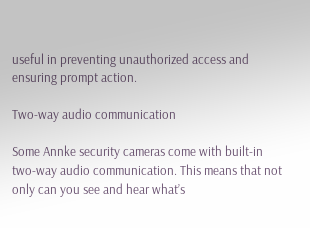useful in preventing unauthorized access and ensuring prompt action.

Two-way audio communication

Some Annke security cameras come with built-in two-way audio communication. This means that not only can you see and hear what’s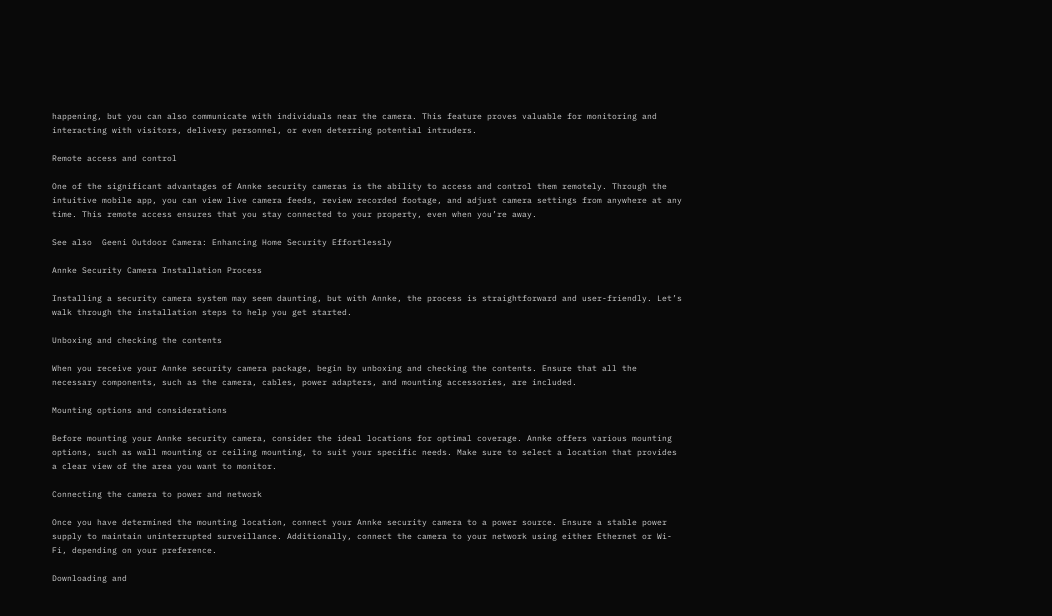happening, but you can also communicate with individuals near the camera. This feature proves valuable for monitoring and interacting with visitors, delivery personnel, or even deterring potential intruders.

Remote access and control

One of the significant advantages of Annke security cameras is the ability to access and control them remotely. Through the intuitive mobile app, you can view live camera feeds, review recorded footage, and adjust camera settings from anywhere at any time. This remote access ensures that you stay connected to your property, even when you’re away.

See also  Geeni Outdoor Camera: Enhancing Home Security Effortlessly

Annke Security Camera Installation Process

Installing a security camera system may seem daunting, but with Annke, the process is straightforward and user-friendly. Let’s walk through the installation steps to help you get started.

Unboxing and checking the contents

When you receive your Annke security camera package, begin by unboxing and checking the contents. Ensure that all the necessary components, such as the camera, cables, power adapters, and mounting accessories, are included.

Mounting options and considerations

Before mounting your Annke security camera, consider the ideal locations for optimal coverage. Annke offers various mounting options, such as wall mounting or ceiling mounting, to suit your specific needs. Make sure to select a location that provides a clear view of the area you want to monitor.

Connecting the camera to power and network

Once you have determined the mounting location, connect your Annke security camera to a power source. Ensure a stable power supply to maintain uninterrupted surveillance. Additionally, connect the camera to your network using either Ethernet or Wi-Fi, depending on your preference.

Downloading and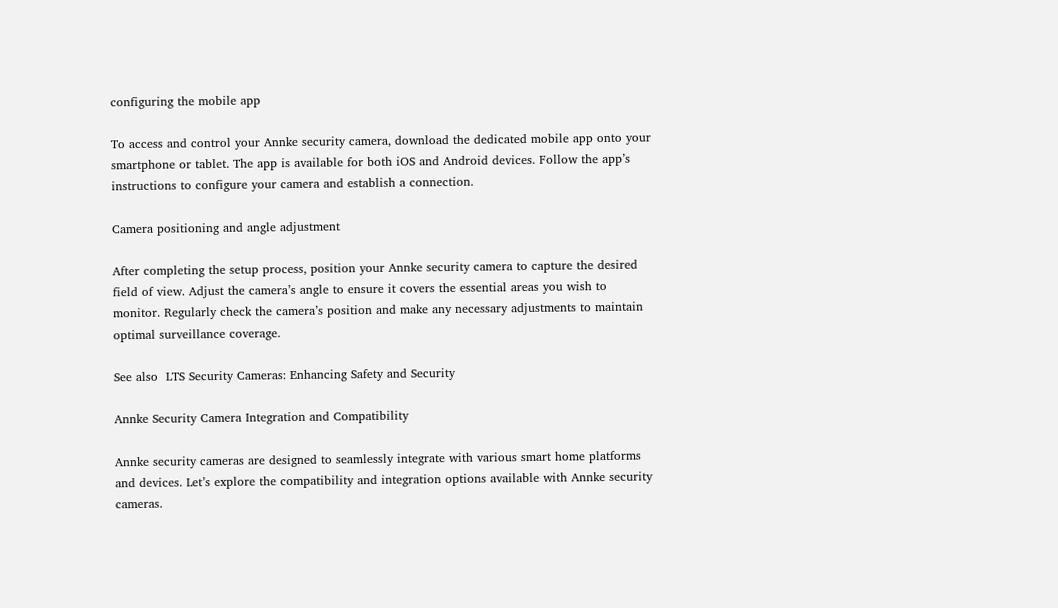configuring the mobile app

To access and control your Annke security camera, download the dedicated mobile app onto your smartphone or tablet. The app is available for both iOS and Android devices. Follow the app’s instructions to configure your camera and establish a connection.

Camera positioning and angle adjustment

After completing the setup process, position your Annke security camera to capture the desired field of view. Adjust the camera’s angle to ensure it covers the essential areas you wish to monitor. Regularly check the camera’s position and make any necessary adjustments to maintain optimal surveillance coverage.

See also  LTS Security Cameras: Enhancing Safety and Security

Annke Security Camera Integration and Compatibility

Annke security cameras are designed to seamlessly integrate with various smart home platforms and devices. Let’s explore the compatibility and integration options available with Annke security cameras.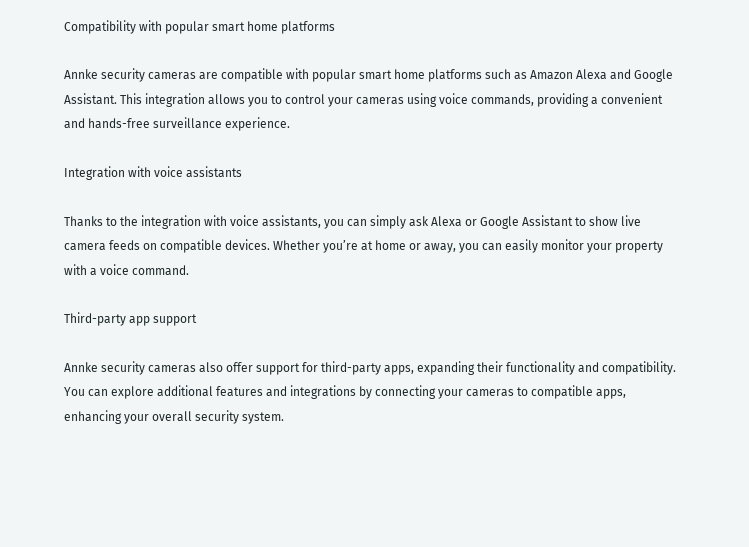Compatibility with popular smart home platforms

Annke security cameras are compatible with popular smart home platforms such as Amazon Alexa and Google Assistant. This integration allows you to control your cameras using voice commands, providing a convenient and hands-free surveillance experience.

Integration with voice assistants

Thanks to the integration with voice assistants, you can simply ask Alexa or Google Assistant to show live camera feeds on compatible devices. Whether you’re at home or away, you can easily monitor your property with a voice command.

Third-party app support

Annke security cameras also offer support for third-party apps, expanding their functionality and compatibility. You can explore additional features and integrations by connecting your cameras to compatible apps, enhancing your overall security system.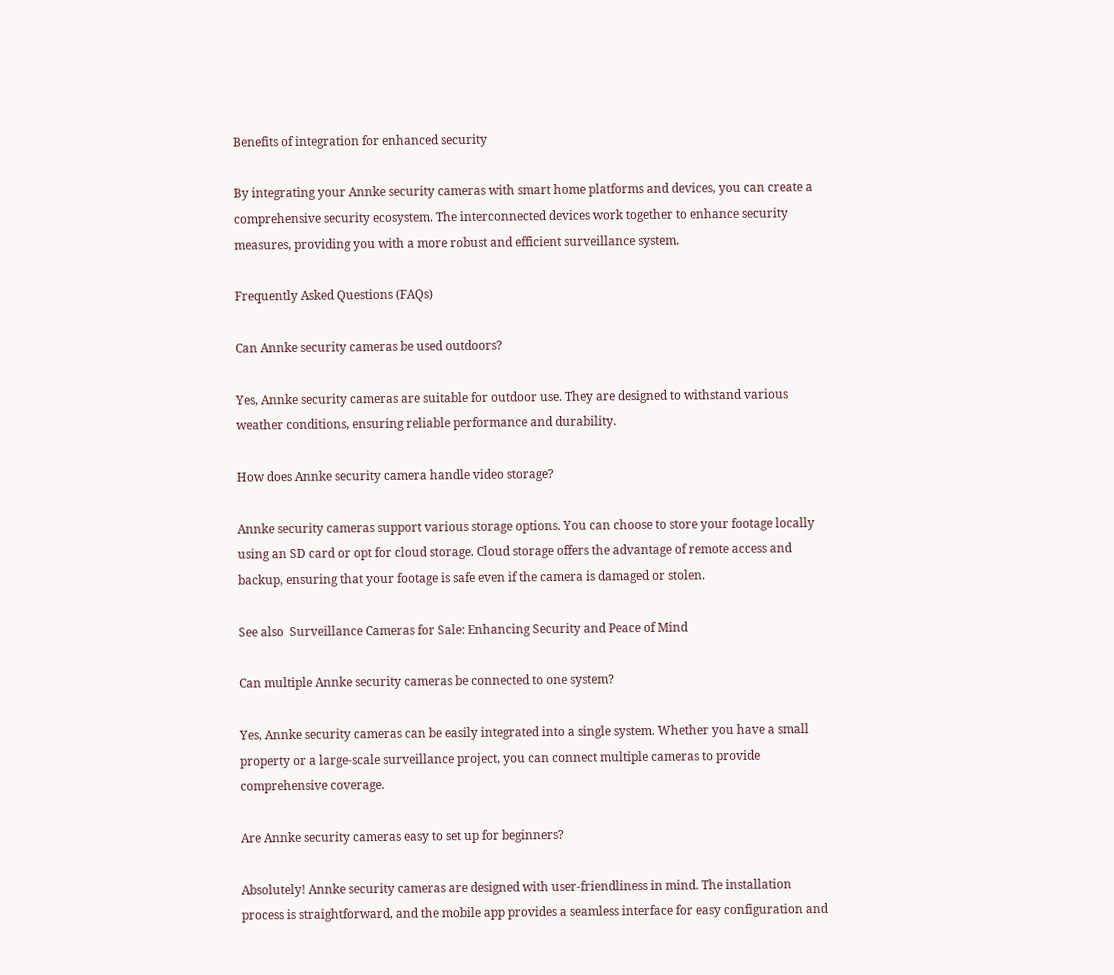Benefits of integration for enhanced security

By integrating your Annke security cameras with smart home platforms and devices, you can create a comprehensive security ecosystem. The interconnected devices work together to enhance security measures, providing you with a more robust and efficient surveillance system.

Frequently Asked Questions (FAQs)

Can Annke security cameras be used outdoors?

Yes, Annke security cameras are suitable for outdoor use. They are designed to withstand various weather conditions, ensuring reliable performance and durability.

How does Annke security camera handle video storage?

Annke security cameras support various storage options. You can choose to store your footage locally using an SD card or opt for cloud storage. Cloud storage offers the advantage of remote access and backup, ensuring that your footage is safe even if the camera is damaged or stolen.

See also  Surveillance Cameras for Sale: Enhancing Security and Peace of Mind

Can multiple Annke security cameras be connected to one system?

Yes, Annke security cameras can be easily integrated into a single system. Whether you have a small property or a large-scale surveillance project, you can connect multiple cameras to provide comprehensive coverage.

Are Annke security cameras easy to set up for beginners?

Absolutely! Annke security cameras are designed with user-friendliness in mind. The installation process is straightforward, and the mobile app provides a seamless interface for easy configuration and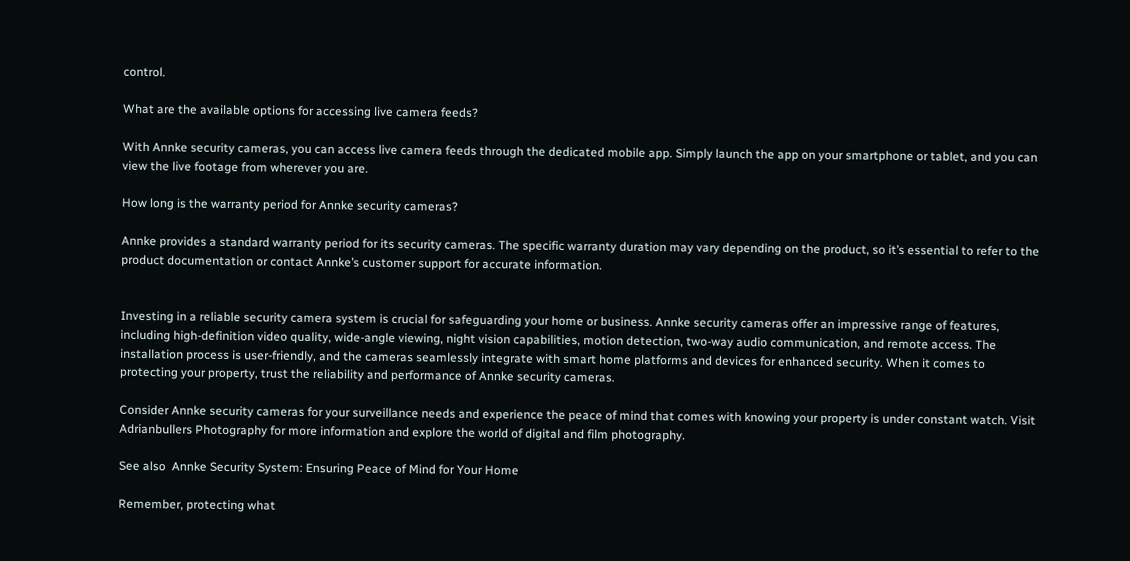control.

What are the available options for accessing live camera feeds?

With Annke security cameras, you can access live camera feeds through the dedicated mobile app. Simply launch the app on your smartphone or tablet, and you can view the live footage from wherever you are.

How long is the warranty period for Annke security cameras?

Annke provides a standard warranty period for its security cameras. The specific warranty duration may vary depending on the product, so it’s essential to refer to the product documentation or contact Annke’s customer support for accurate information.


Investing in a reliable security camera system is crucial for safeguarding your home or business. Annke security cameras offer an impressive range of features, including high-definition video quality, wide-angle viewing, night vision capabilities, motion detection, two-way audio communication, and remote access. The installation process is user-friendly, and the cameras seamlessly integrate with smart home platforms and devices for enhanced security. When it comes to protecting your property, trust the reliability and performance of Annke security cameras.

Consider Annke security cameras for your surveillance needs and experience the peace of mind that comes with knowing your property is under constant watch. Visit Adrianbullers Photography for more information and explore the world of digital and film photography.

See also  Annke Security System: Ensuring Peace of Mind for Your Home

Remember, protecting what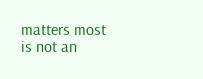matters most is not an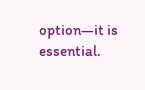option—it is essential.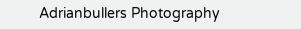Adrianbullers Photography